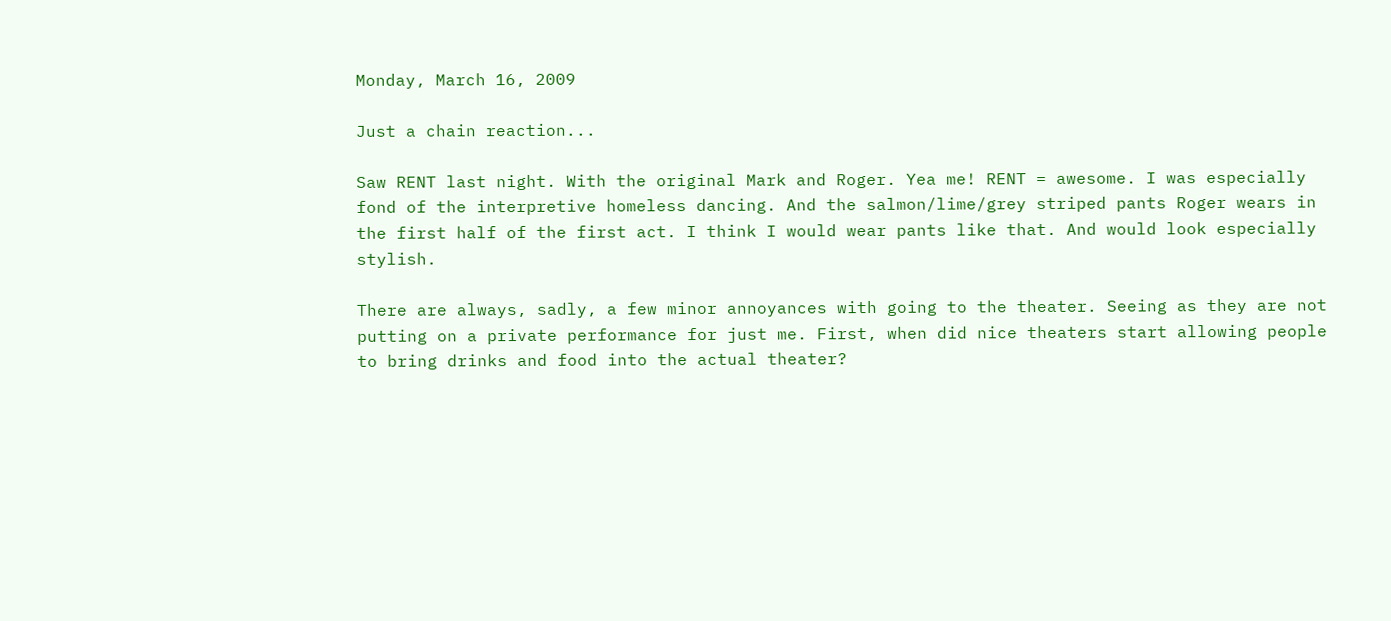Monday, March 16, 2009

Just a chain reaction...

Saw RENT last night. With the original Mark and Roger. Yea me! RENT = awesome. I was especially fond of the interpretive homeless dancing. And the salmon/lime/grey striped pants Roger wears in the first half of the first act. I think I would wear pants like that. And would look especially stylish.

There are always, sadly, a few minor annoyances with going to the theater. Seeing as they are not putting on a private performance for just me. First, when did nice theaters start allowing people to bring drinks and food into the actual theater?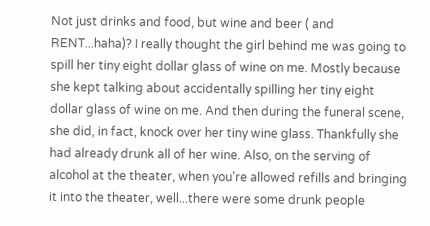Not just drinks and food, but wine and beer ( and RENT...haha)? I really thought the girl behind me was going to spill her tiny eight dollar glass of wine on me. Mostly because she kept talking about accidentally spilling her tiny eight dollar glass of wine on me. And then during the funeral scene, she did, in fact, knock over her tiny wine glass. Thankfully she had already drunk all of her wine. Also, on the serving of alcohol at the theater, when you're allowed refills and bringing it into the theater, well...there were some drunk people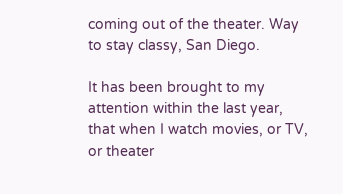coming out of the theater. Way to stay classy, San Diego.

It has been brought to my attention within the last year, that when I watch movies, or TV, or theater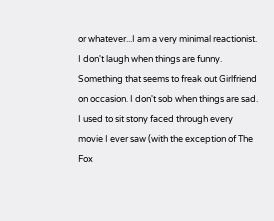or whatever...I am a very minimal reactionist. I don't laugh when things are funny. Something that seems to freak out Girlfriend on occasion. I don't sob when things are sad. I used to sit stony faced through every movie I ever saw (with the exception of The Fox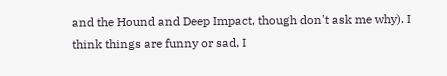and the Hound and Deep Impact, though don't ask me why). I think things are funny or sad, I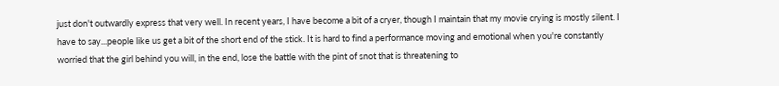just don't outwardly express that very well. In recent years, I have become a bit of a cryer, though I maintain that my movie crying is mostly silent. I have to say...people like us get a bit of the short end of the stick. It is hard to find a performance moving and emotional when you're constantly worried that the girl behind you will, in the end, lose the battle with the pint of snot that is threatening to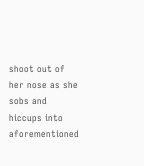shoot out of her nose as she sobs and hiccups into aforementioned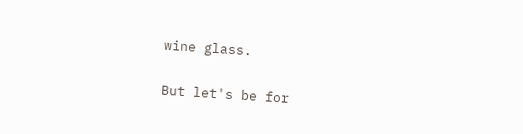wine glass.

But let's be for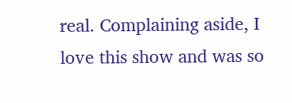real. Complaining aside, I love this show and was so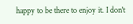happy to be there to enjoy it. I don't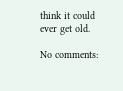think it could ever get old.

No comments: